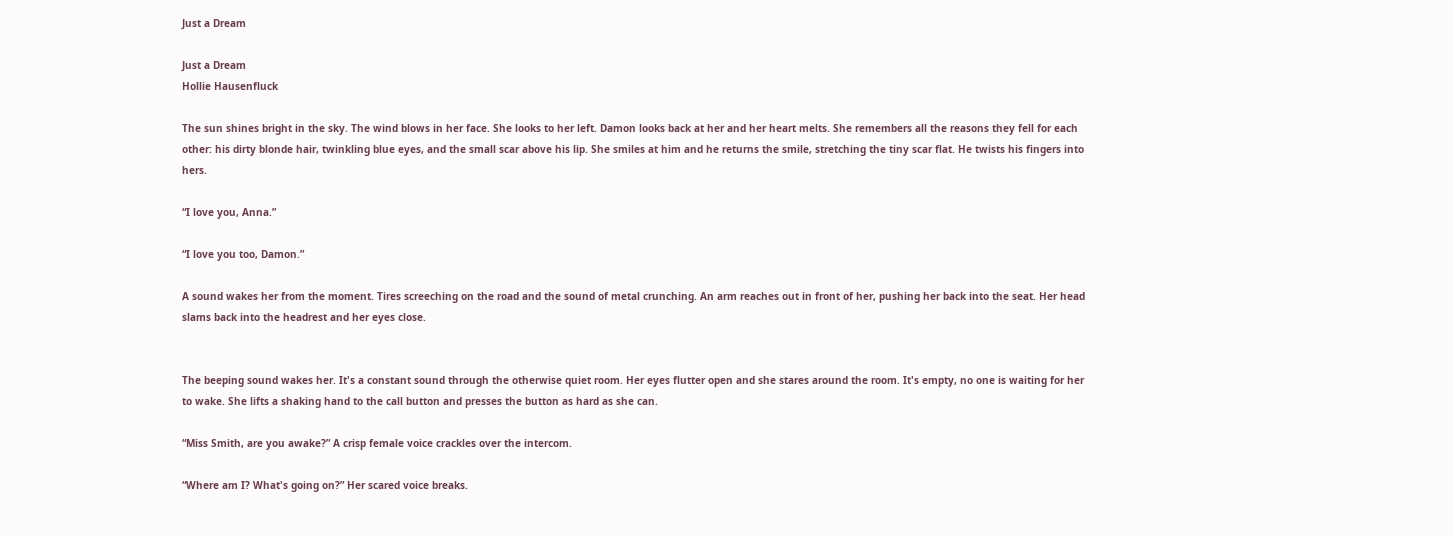Just a Dream

Just a Dream
Hollie Hausenfluck

The sun shines bright in the sky. The wind blows in her face. She looks to her left. Damon looks back at her and her heart melts. She remembers all the reasons they fell for each other: his dirty blonde hair, twinkling blue eyes, and the small scar above his lip. She smiles at him and he returns the smile, stretching the tiny scar flat. He twists his fingers into hers.

“I love you, Anna.”

“I love you too, Damon.”

A sound wakes her from the moment. Tires screeching on the road and the sound of metal crunching. An arm reaches out in front of her, pushing her back into the seat. Her head slams back into the headrest and her eyes close.


The beeping sound wakes her. It's a constant sound through the otherwise quiet room. Her eyes flutter open and she stares around the room. It's empty, no one is waiting for her to wake. She lifts a shaking hand to the call button and presses the button as hard as she can.

“Miss Smith, are you awake?” A crisp female voice crackles over the intercom.

“Where am I? What's going on?” Her scared voice breaks.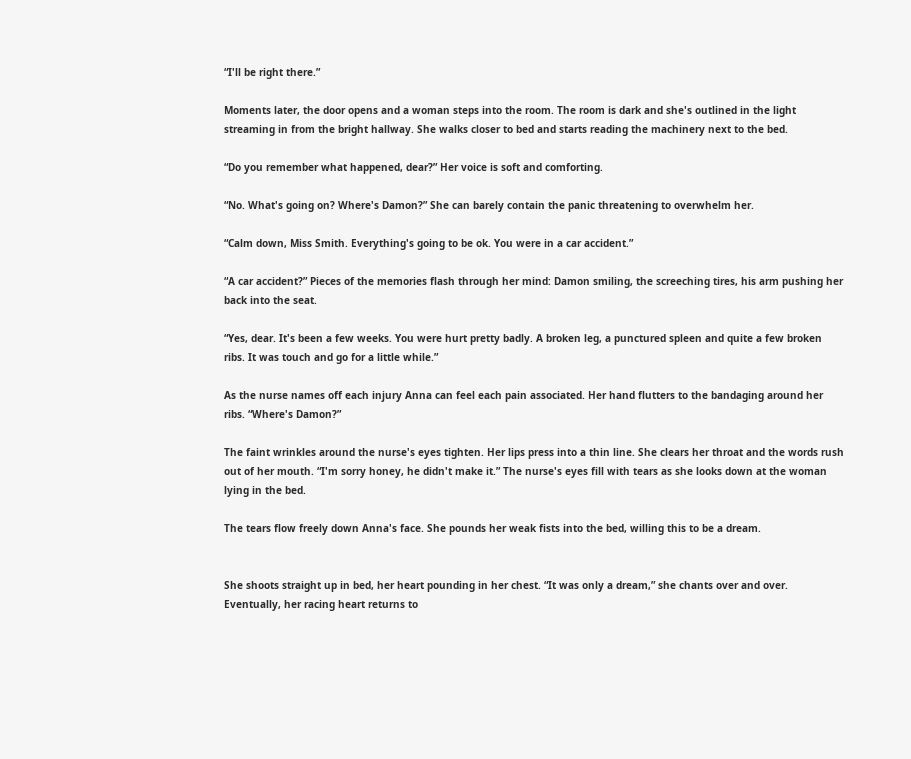“I'll be right there.”

Moments later, the door opens and a woman steps into the room. The room is dark and she's outlined in the light streaming in from the bright hallway. She walks closer to bed and starts reading the machinery next to the bed.

“Do you remember what happened, dear?” Her voice is soft and comforting.

“No. What's going on? Where's Damon?” She can barely contain the panic threatening to overwhelm her.

“Calm down, Miss Smith. Everything's going to be ok. You were in a car accident.”

“A car accident?” Pieces of the memories flash through her mind: Damon smiling, the screeching tires, his arm pushing her back into the seat.

“Yes, dear. It's been a few weeks. You were hurt pretty badly. A broken leg, a punctured spleen and quite a few broken ribs. It was touch and go for a little while.”

As the nurse names off each injury Anna can feel each pain associated. Her hand flutters to the bandaging around her ribs. “Where's Damon?”

The faint wrinkles around the nurse's eyes tighten. Her lips press into a thin line. She clears her throat and the words rush out of her mouth. “I'm sorry honey, he didn't make it.” The nurse's eyes fill with tears as she looks down at the woman lying in the bed.

The tears flow freely down Anna's face. She pounds her weak fists into the bed, willing this to be a dream.


She shoots straight up in bed, her heart pounding in her chest. “It was only a dream,” she chants over and over. Eventually, her racing heart returns to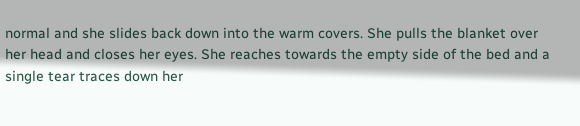normal and she slides back down into the warm covers. She pulls the blanket over her head and closes her eyes. She reaches towards the empty side of the bed and a single tear traces down her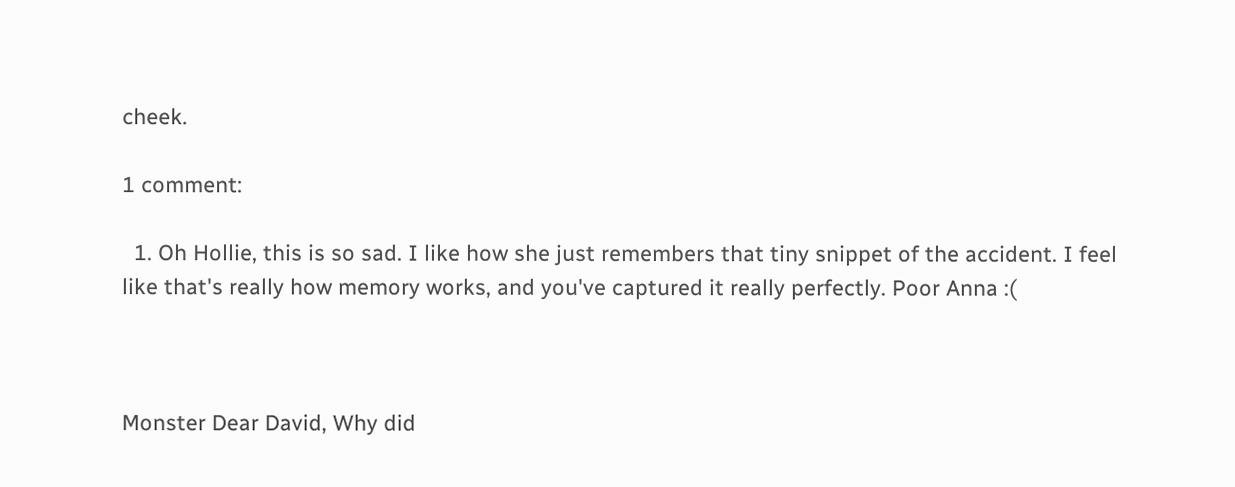cheek.

1 comment:

  1. Oh Hollie, this is so sad. I like how she just remembers that tiny snippet of the accident. I feel like that's really how memory works, and you've captured it really perfectly. Poor Anna :(



Monster Dear David, Why did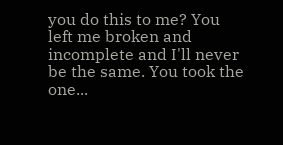you do this to me? You left me broken and incomplete and I'll never be the same. You took the one...